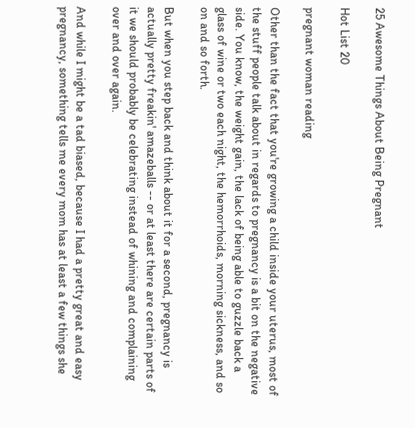25 Awesome Things About Being Pregnant

Hot List 20

pregnant woman reading

Other than the fact that you're growing a child inside your uterus, most of the stuff people talk about in regards to pregnancy is a bit on the negative side. You know, the weight gain, the lack of being able to guzzle back a glass of wine or two each night, the hemorrhoids, morning sickness, and so on and so forth.

But when you step back and think about it for a second, pregnancy is actually pretty freakin' amazeballs -- or at least there are certain parts of it we should probably be celebrating instead of whining and complaining over and over again.

And while I might be a tad biased, because I had a pretty great and easy pregnancy, something tells me every mom has at least a few things she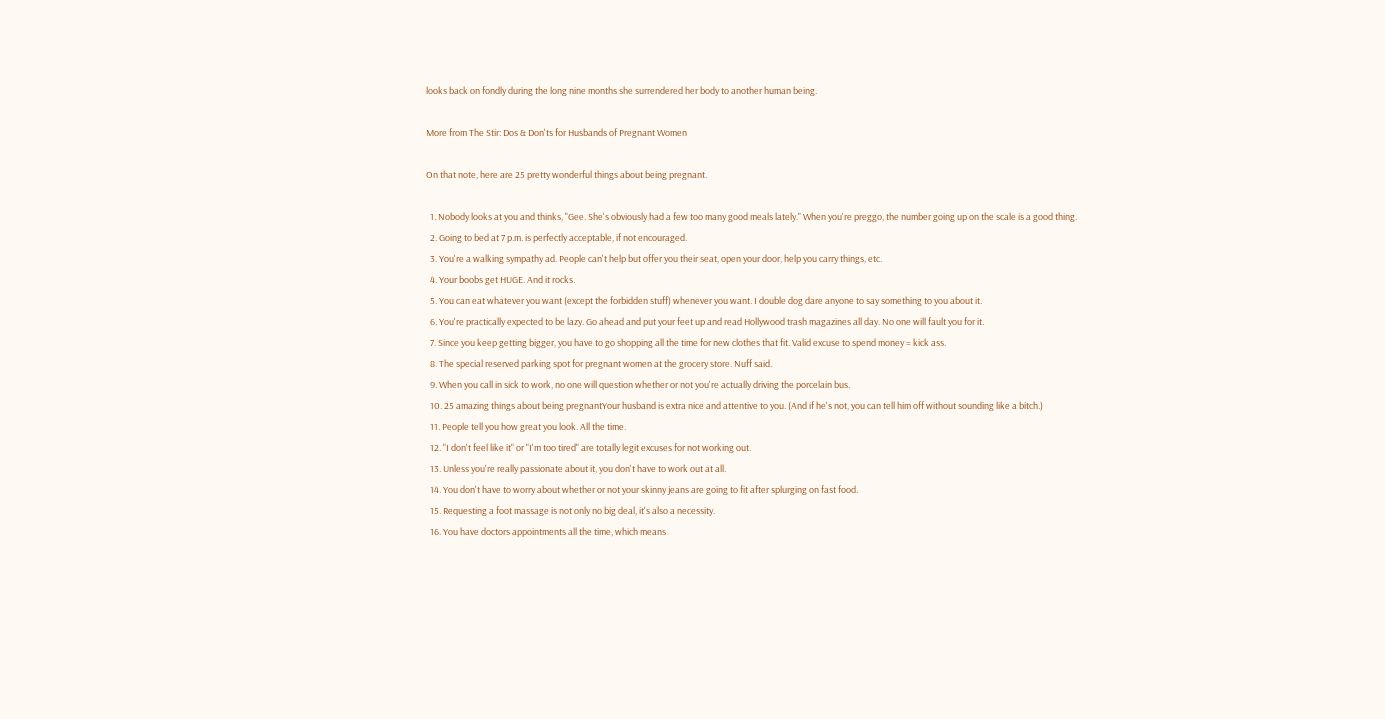looks back on fondly during the long nine months she surrendered her body to another human being.

More from The Stir: Dos & Don'ts for Husbands of Pregnant Women

On that note, here are 25 pretty wonderful things about being pregnant.

  1. Nobody looks at you and thinks, "Gee. She's obviously had a few too many good meals lately." When you're preggo, the number going up on the scale is a good thing.
  2. Going to bed at 7 p.m. is perfectly acceptable, if not encouraged.
  3. You're a walking sympathy ad. People can't help but offer you their seat, open your door, help you carry things, etc.
  4. Your boobs get HUGE. And it rocks.
  5. You can eat whatever you want (except the forbidden stuff) whenever you want. I double dog dare anyone to say something to you about it.
  6. You're practically expected to be lazy. Go ahead and put your feet up and read Hollywood trash magazines all day. No one will fault you for it.
  7. Since you keep getting bigger, you have to go shopping all the time for new clothes that fit. Valid excuse to spend money = kick ass.
  8. The special reserved parking spot for pregnant women at the grocery store. Nuff said.
  9. When you call in sick to work, no one will question whether or not you're actually driving the porcelain bus.
  10. 25 amazing things about being pregnantYour husband is extra nice and attentive to you. (And if he's not, you can tell him off without sounding like a bitch.)
  11. People tell you how great you look. All the time.
  12. "I don't feel like it" or "I'm too tired" are totally legit excuses for not working out.
  13. Unless you're really passionate about it, you don't have to work out at all.
  14. You don't have to worry about whether or not your skinny jeans are going to fit after splurging on fast food.
  15. Requesting a foot massage is not only no big deal, it's also a necessity.
  16. You have doctors appointments all the time, which means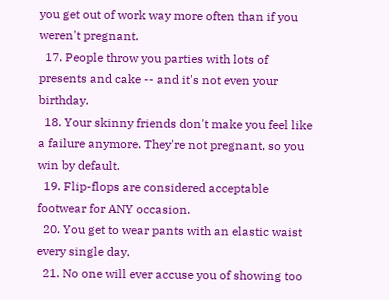you get out of work way more often than if you weren't pregnant.
  17. People throw you parties with lots of presents and cake -- and it's not even your birthday.
  18. Your skinny friends don't make you feel like a failure anymore. They're not pregnant, so you win by default.
  19. Flip-flops are considered acceptable footwear for ANY occasion.
  20. You get to wear pants with an elastic waist every single day.
  21. No one will ever accuse you of showing too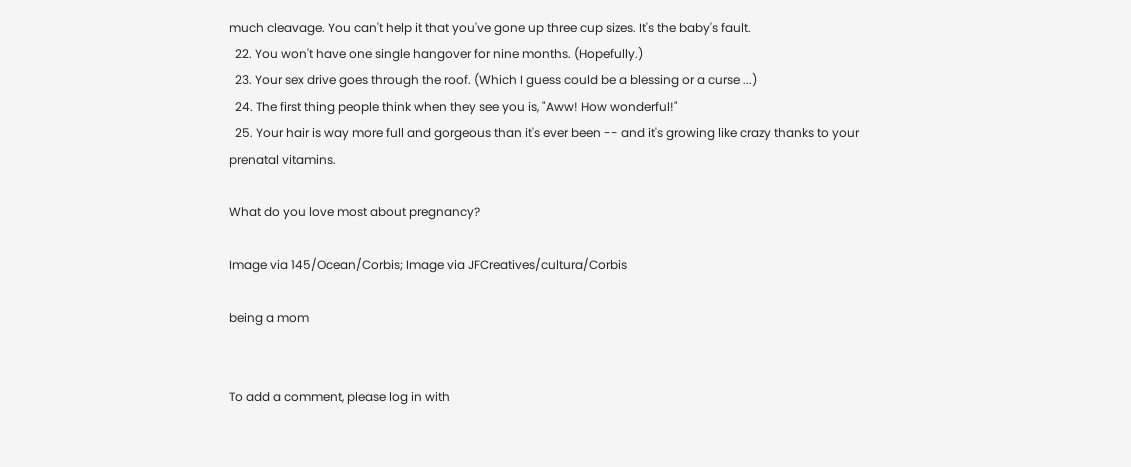much cleavage. You can't help it that you've gone up three cup sizes. It's the baby's fault.
  22. You won't have one single hangover for nine months. (Hopefully.)
  23. Your sex drive goes through the roof. (Which I guess could be a blessing or a curse ...)
  24. The first thing people think when they see you is, "Aww! How wonderful!"
  25. Your hair is way more full and gorgeous than it's ever been -- and it's growing like crazy thanks to your prenatal vitamins.

What do you love most about pregnancy?

Image via 145/Ocean/Corbis; Image via JFCreatives/cultura/Corbis

being a mom


To add a comment, please log in with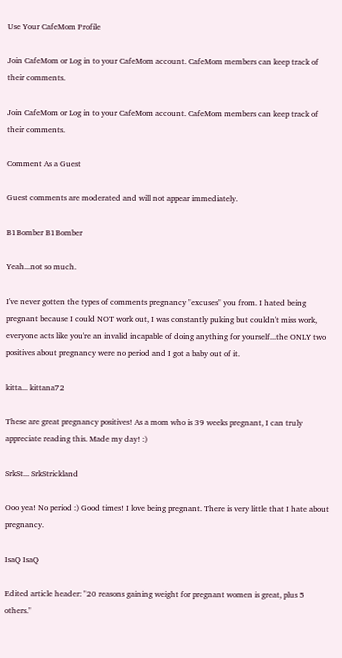Use Your CafeMom Profile

Join CafeMom or Log in to your CafeMom account. CafeMom members can keep track of their comments.

Join CafeMom or Log in to your CafeMom account. CafeMom members can keep track of their comments.

Comment As a Guest

Guest comments are moderated and will not appear immediately.

B1Bomber B1Bomber

Yeah...not so much.

I've never gotten the types of comments pregnancy "excuses" you from. I hated being pregnant because I could NOT work out, I was constantly puking but couldn't miss work, everyone acts like you're an invalid incapable of doing anything for yourself...the ONLY two positives about pregnancy were no period and I got a baby out of it.

kitta... kittana72

These are great pregnancy positives! As a mom who is 39 weeks pregnant, I can truly appreciate reading this. Made my day! :)

SrkSt... SrkStrickland

Ooo yea! No period :) Good times! I love being pregnant. There is very little that I hate about pregnancy.

IsaQ IsaQ

Edited article header: "20 reasons gaining weight for pregnant women is great, plus 5 others."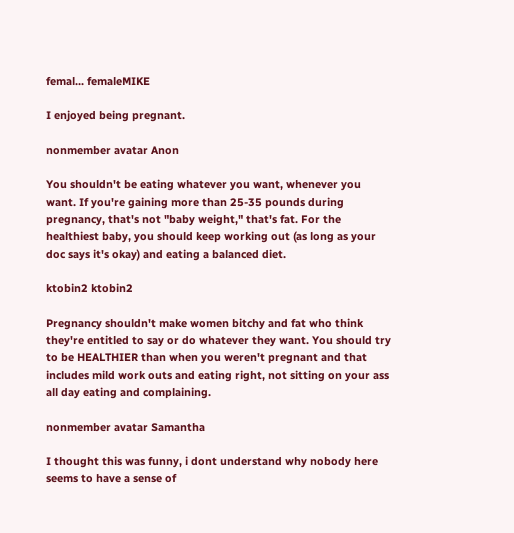femal... femaleMIKE

I enjoyed being pregnant.

nonmember avatar Anon

You shouldn't be eating whatever you want, whenever you want. If you're gaining more than 25-35 pounds during pregnancy, that's not "baby weight," that's fat. For the healthiest baby, you should keep working out (as long as your doc says it's okay) and eating a balanced diet.

ktobin2 ktobin2

Pregnancy shouldn't make women bitchy and fat who think they're entitled to say or do whatever they want. You should try to be HEALTHIER than when you weren't pregnant and that includes mild work outs and eating right, not sitting on your ass all day eating and complaining.

nonmember avatar Samantha

I thought this was funny, i dont understand why nobody here seems to have a sense of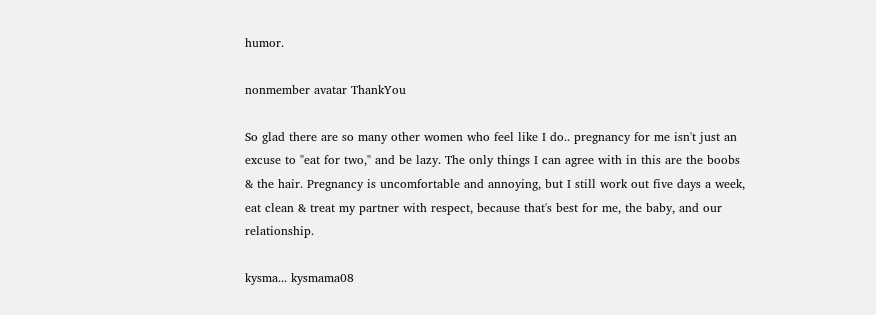humor.

nonmember avatar ThankYou

So glad there are so many other women who feel like I do.. pregnancy for me isn't just an excuse to "eat for two," and be lazy. The only things I can agree with in this are the boobs & the hair. Pregnancy is uncomfortable and annoying, but I still work out five days a week, eat clean & treat my partner with respect, because that's best for me, the baby, and our relationship.

kysma... kysmama08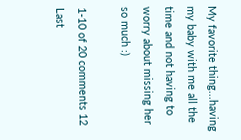My favorite thing...having my baby with me all the time and not having to worry about missing her so much :)

1-10 of 20 comments 12 Last